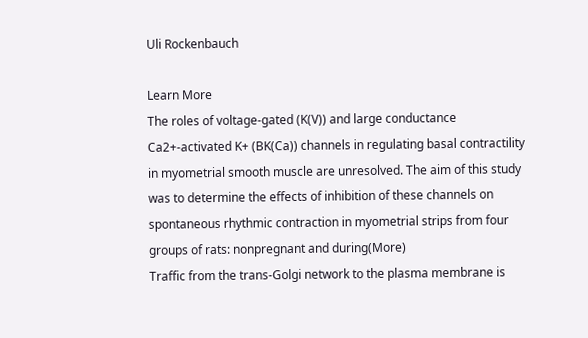Uli Rockenbauch

Learn More
The roles of voltage-gated (K(V)) and large conductance Ca2+-activated K+ (BK(Ca)) channels in regulating basal contractility in myometrial smooth muscle are unresolved. The aim of this study was to determine the effects of inhibition of these channels on spontaneous rhythmic contraction in myometrial strips from four groups of rats: nonpregnant and during(More)
Traffic from the trans-Golgi network to the plasma membrane is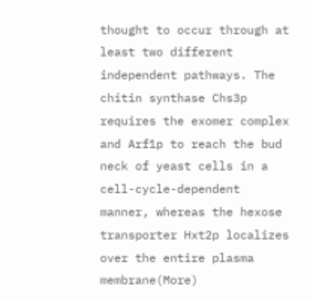thought to occur through at least two different independent pathways. The chitin synthase Chs3p requires the exomer complex and Arf1p to reach the bud neck of yeast cells in a cell-cycle-dependent manner, whereas the hexose transporter Hxt2p localizes over the entire plasma membrane(More)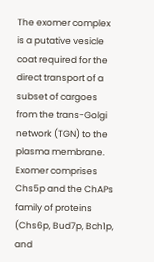The exomer complex is a putative vesicle coat required for the direct transport of a subset of cargoes from the trans-Golgi network (TGN) to the plasma membrane. Exomer comprises Chs5p and the ChAPs family of proteins (Chs6p, Bud7p, Bch1p, and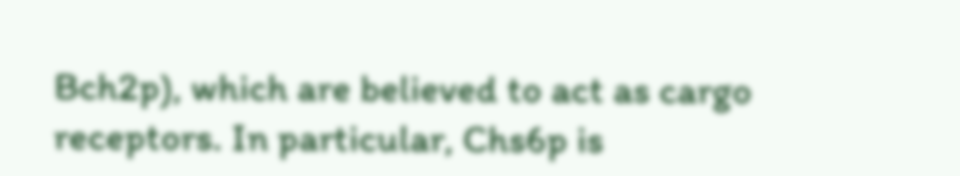Bch2p), which are believed to act as cargo receptors. In particular, Chs6p is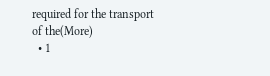required for the transport of the(More)
  • 1